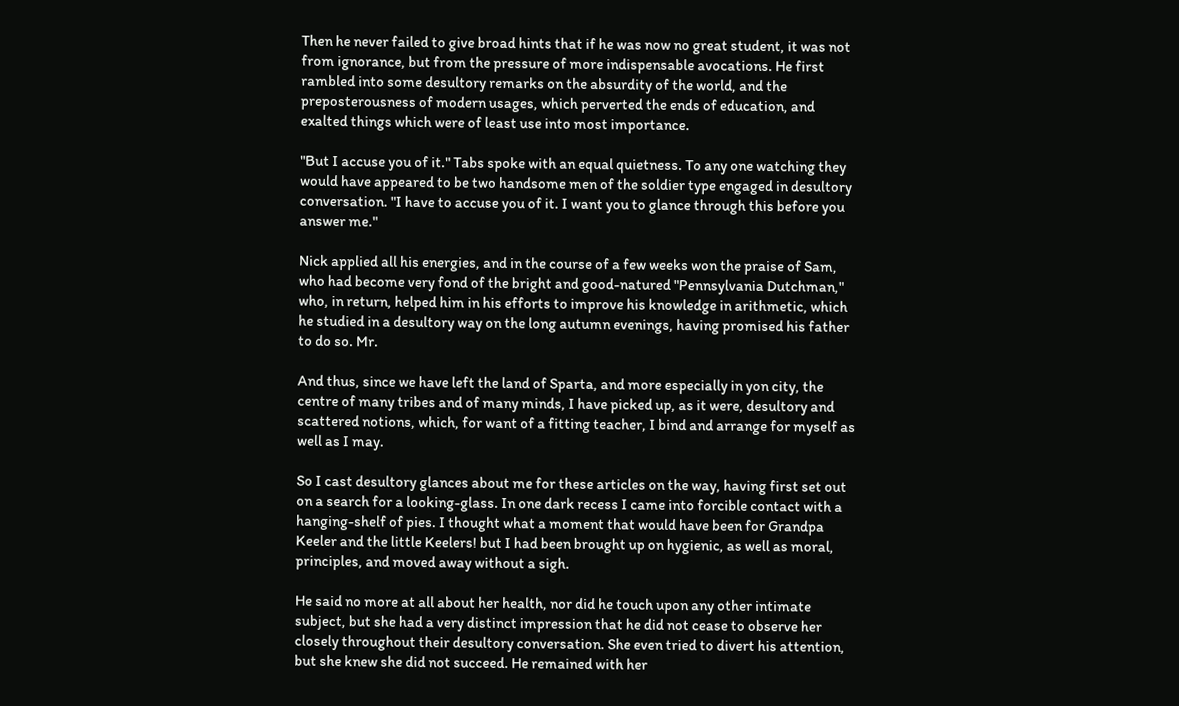Then he never failed to give broad hints that if he was now no great student, it was not from ignorance, but from the pressure of more indispensable avocations. He first rambled into some desultory remarks on the absurdity of the world, and the preposterousness of modern usages, which perverted the ends of education, and exalted things which were of least use into most importance.

"But I accuse you of it." Tabs spoke with an equal quietness. To any one watching they would have appeared to be two handsome men of the soldier type engaged in desultory conversation. "I have to accuse you of it. I want you to glance through this before you answer me."

Nick applied all his energies, and in the course of a few weeks won the praise of Sam, who had become very fond of the bright and good-natured "Pennsylvania Dutchman," who, in return, helped him in his efforts to improve his knowledge in arithmetic, which he studied in a desultory way on the long autumn evenings, having promised his father to do so. Mr.

And thus, since we have left the land of Sparta, and more especially in yon city, the centre of many tribes and of many minds, I have picked up, as it were, desultory and scattered notions, which, for want of a fitting teacher, I bind and arrange for myself as well as I may.

So I cast desultory glances about me for these articles on the way, having first set out on a search for a looking-glass. In one dark recess I came into forcible contact with a hanging-shelf of pies. I thought what a moment that would have been for Grandpa Keeler and the little Keelers! but I had been brought up on hygienic, as well as moral, principles, and moved away without a sigh.

He said no more at all about her health, nor did he touch upon any other intimate subject, but she had a very distinct impression that he did not cease to observe her closely throughout their desultory conversation. She even tried to divert his attention, but she knew she did not succeed. He remained with her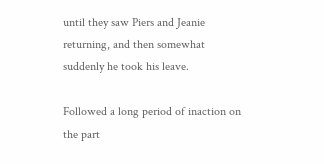until they saw Piers and Jeanie returning, and then somewhat suddenly he took his leave.

Followed a long period of inaction on the part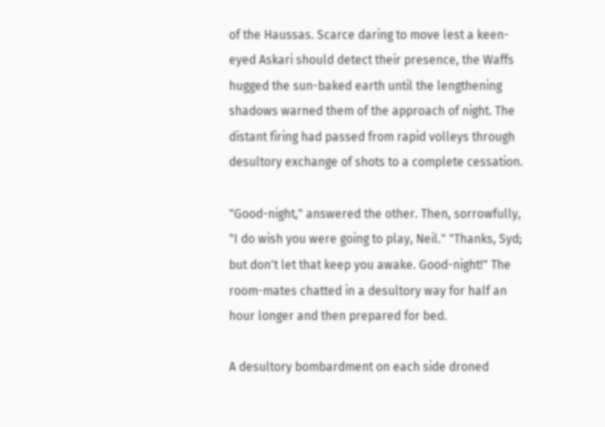of the Haussas. Scarce daring to move lest a keen-eyed Askari should detect their presence, the Waffs hugged the sun-baked earth until the lengthening shadows warned them of the approach of night. The distant firing had passed from rapid volleys through desultory exchange of shots to a complete cessation.

"Good-night," answered the other. Then, sorrowfully, "I do wish you were going to play, Neil." "Thanks, Syd; but don't let that keep you awake. Good-night!" The room-mates chatted in a desultory way for half an hour longer and then prepared for bed.

A desultory bombardment on each side droned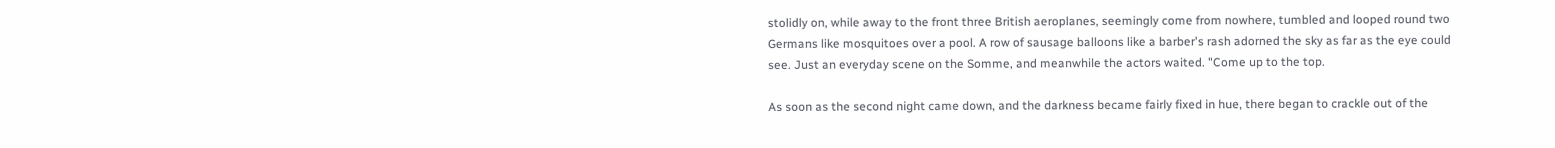stolidly on, while away to the front three British aeroplanes, seemingly come from nowhere, tumbled and looped round two Germans like mosquitoes over a pool. A row of sausage balloons like a barber's rash adorned the sky as far as the eye could see. Just an everyday scene on the Somme, and meanwhile the actors waited. "Come up to the top.

As soon as the second night came down, and the darkness became fairly fixed in hue, there began to crackle out of the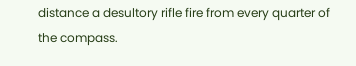distance a desultory rifle fire from every quarter of the compass.